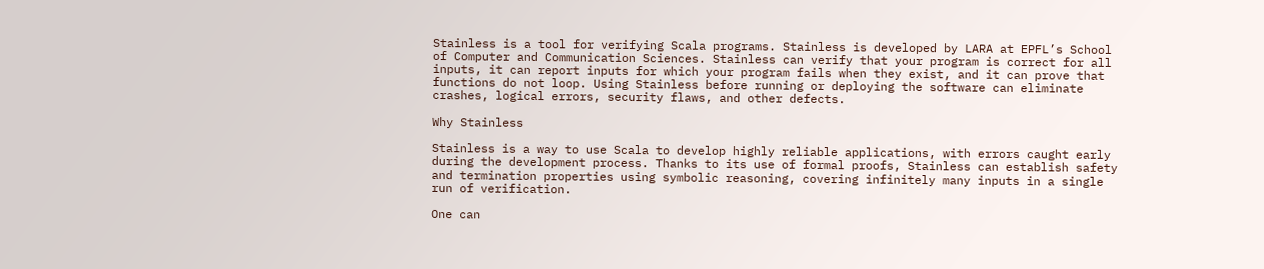Stainless is a tool for verifying Scala programs. Stainless is developed by LARA at EPFL’s School of Computer and Communication Sciences. Stainless can verify that your program is correct for all inputs, it can report inputs for which your program fails when they exist, and it can prove that functions do not loop. Using Stainless before running or deploying the software can eliminate crashes, logical errors, security flaws, and other defects.

Why Stainless

Stainless is a way to use Scala to develop highly reliable applications, with errors caught early during the development process. Thanks to its use of formal proofs, Stainless can establish safety and termination properties using symbolic reasoning, covering infinitely many inputs in a single run of verification.

One can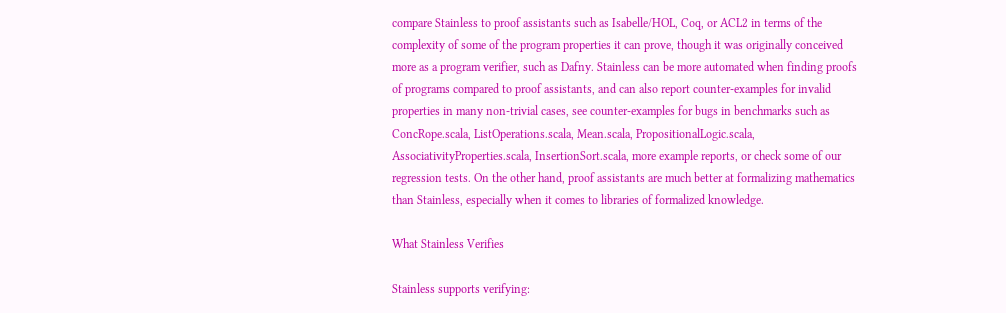compare Stainless to proof assistants such as Isabelle/HOL, Coq, or ACL2 in terms of the complexity of some of the program properties it can prove, though it was originally conceived more as a program verifier, such as Dafny. Stainless can be more automated when finding proofs of programs compared to proof assistants, and can also report counter-examples for invalid properties in many non-trivial cases, see counter-examples for bugs in benchmarks such as ConcRope.scala, ListOperations.scala, Mean.scala, PropositionalLogic.scala, AssociativityProperties.scala, InsertionSort.scala, more example reports, or check some of our regression tests. On the other hand, proof assistants are much better at formalizing mathematics than Stainless, especially when it comes to libraries of formalized knowledge.

What Stainless Verifies

Stainless supports verifying: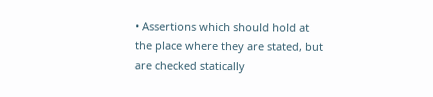• Assertions which should hold at the place where they are stated, but are checked statically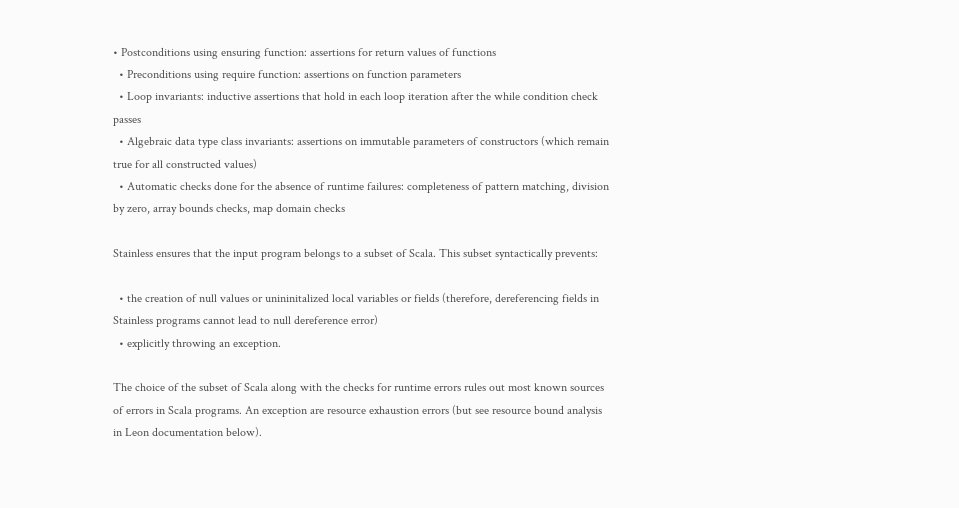• Postconditions using ensuring function: assertions for return values of functions
  • Preconditions using require function: assertions on function parameters
  • Loop invariants: inductive assertions that hold in each loop iteration after the while condition check passes
  • Algebraic data type class invariants: assertions on immutable parameters of constructors (which remain true for all constructed values)
  • Automatic checks done for the absence of runtime failures: completeness of pattern matching, division by zero, array bounds checks, map domain checks

Stainless ensures that the input program belongs to a subset of Scala. This subset syntactically prevents:

  • the creation of null values or unininitalized local variables or fields (therefore, dereferencing fields in Stainless programs cannot lead to null dereference error)
  • explicitly throwing an exception.

The choice of the subset of Scala along with the checks for runtime errors rules out most known sources of errors in Scala programs. An exception are resource exhaustion errors (but see resource bound analysis in Leon documentation below).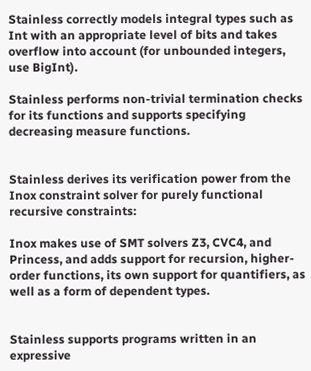Stainless correctly models integral types such as Int with an appropriate level of bits and takes overflow into account (for unbounded integers, use BigInt).

Stainless performs non-trivial termination checks for its functions and supports specifying decreasing measure functions.


Stainless derives its verification power from the Inox constraint solver for purely functional recursive constraints:

Inox makes use of SMT solvers Z3, CVC4, and Princess, and adds support for recursion, higher-order functions, its own support for quantifiers, as well as a form of dependent types.


Stainless supports programs written in an expressive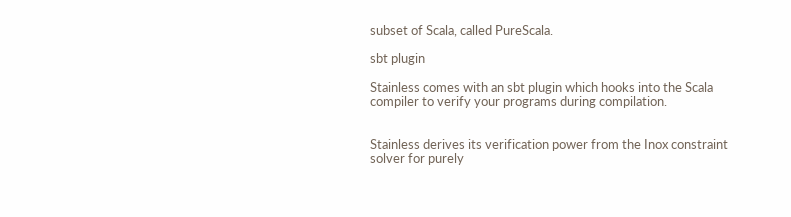subset of Scala, called PureScala.

sbt plugin

Stainless comes with an sbt plugin which hooks into the Scala compiler to verify your programs during compilation.


Stainless derives its verification power from the Inox constraint solver for purely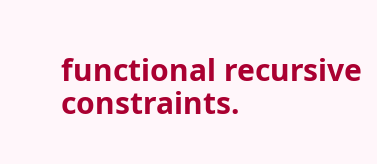functional recursive constraints.